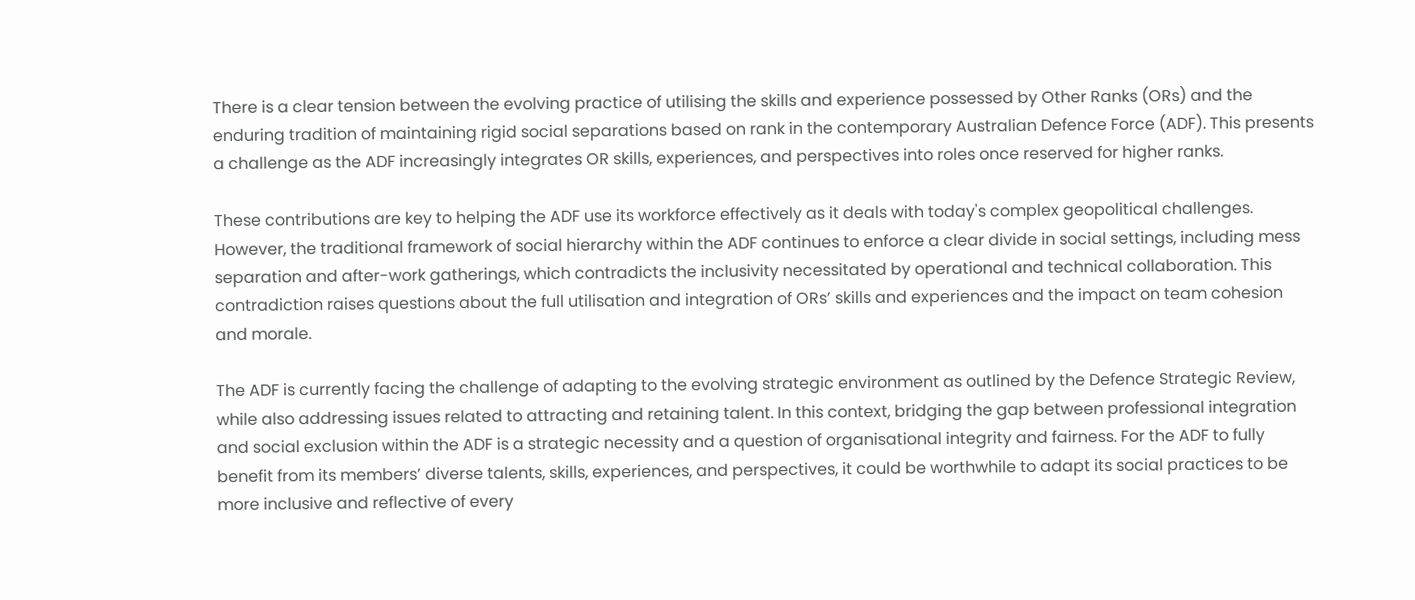There is a clear tension between the evolving practice of utilising the skills and experience possessed by Other Ranks (ORs) and the enduring tradition of maintaining rigid social separations based on rank in the contemporary Australian Defence Force (ADF). This presents a challenge as the ADF increasingly integrates OR skills, experiences, and perspectives into roles once reserved for higher ranks.

These contributions are key to helping the ADF use its workforce effectively as it deals with today's complex geopolitical challenges. However, the traditional framework of social hierarchy within the ADF continues to enforce a clear divide in social settings, including mess separation and after-work gatherings, which contradicts the inclusivity necessitated by operational and technical collaboration. This contradiction raises questions about the full utilisation and integration of ORs’ skills and experiences and the impact on team cohesion and morale.

The ADF is currently facing the challenge of adapting to the evolving strategic environment as outlined by the Defence Strategic Review, while also addressing issues related to attracting and retaining talent. In this context, bridging the gap between professional integration and social exclusion within the ADF is a strategic necessity and a question of organisational integrity and fairness. For the ADF to fully benefit from its members’ diverse talents, skills, experiences, and perspectives, it could be worthwhile to adapt its social practices to be more inclusive and reflective of every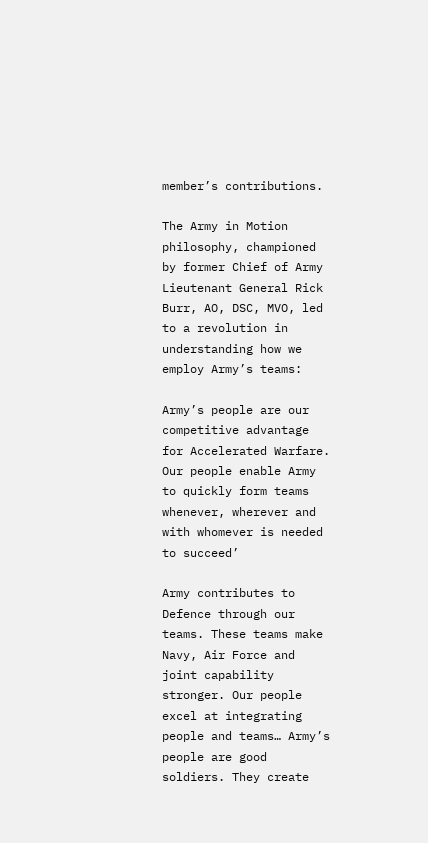member’s contributions.

The Army in Motion philosophy, championed by former Chief of Army Lieutenant General Rick Burr, AO, DSC, MVO, led to a revolution in understanding how we employ Army’s teams:

Army’s people are our competitive advantage for Accelerated Warfare. Our people enable Army to quickly form teams whenever, wherever and with whomever is needed to succeed’

Army contributes to Defence through our teams. These teams make Navy, Air Force and joint capability stronger. Our people excel at integrating people and teams… Army’s people are good soldiers. They create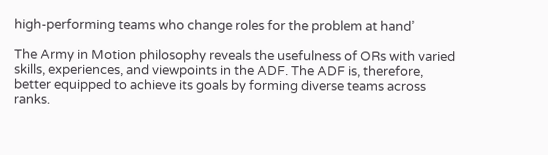high-performing teams who change roles for the problem at hand’

The Army in Motion philosophy reveals the usefulness of ORs with varied skills, experiences, and viewpoints in the ADF. The ADF is, therefore, better equipped to achieve its goals by forming diverse teams across ranks.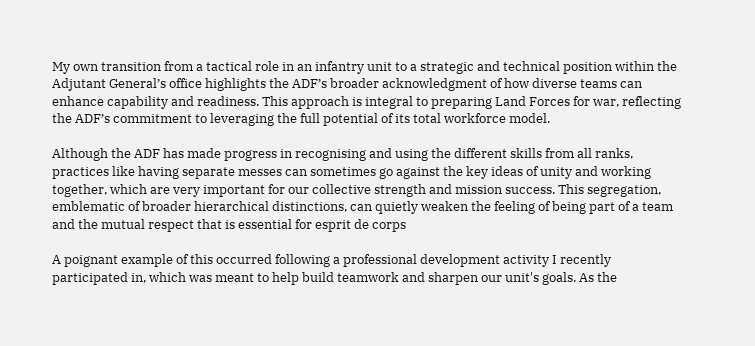My own transition from a tactical role in an infantry unit to a strategic and technical position within the Adjutant General’s office highlights the ADF’s broader acknowledgment of how diverse teams can enhance capability and readiness. This approach is integral to preparing Land Forces for war, reflecting the ADF’s commitment to leveraging the full potential of its total workforce model.

Although the ADF has made progress in recognising and using the different skills from all ranks, practices like having separate messes can sometimes go against the key ideas of unity and working together, which are very important for our collective strength and mission success. This segregation, emblematic of broader hierarchical distinctions, can quietly weaken the feeling of being part of a team and the mutual respect that is essential for esprit de corps

A poignant example of this occurred following a professional development activity I recently participated in, which was meant to help build teamwork and sharpen our unit's goals. As the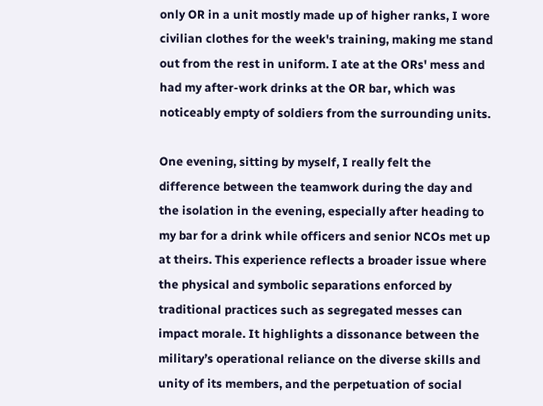only OR in a unit mostly made up of higher ranks, I wore civilian clothes for the week's training, making me stand out from the rest in uniform. I ate at the ORs' mess and had my after-work drinks at the OR bar, which was noticeably empty of soldiers from the surrounding units.

One evening, sitting by myself, I really felt the difference between the teamwork during the day and the isolation in the evening, especially after heading to my bar for a drink while officers and senior NCOs met up at theirs. This experience reflects a broader issue where the physical and symbolic separations enforced by traditional practices such as segregated messes can impact morale. It highlights a dissonance between the military’s operational reliance on the diverse skills and unity of its members, and the perpetuation of social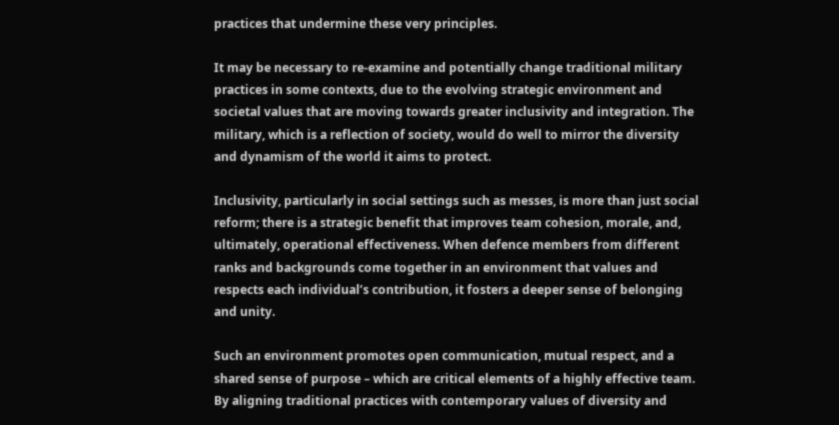practices that undermine these very principles.

It may be necessary to re-examine and potentially change traditional military practices in some contexts, due to the evolving strategic environment and societal values that are moving towards greater inclusivity and integration. The military, which is a reflection of society, would do well to mirror the diversity and dynamism of the world it aims to protect.

Inclusivity, particularly in social settings such as messes, is more than just social reform; there is a strategic benefit that improves team cohesion, morale, and, ultimately, operational effectiveness. When defence members from different ranks and backgrounds come together in an environment that values and respects each individual’s contribution, it fosters a deeper sense of belonging and unity.

Such an environment promotes open communication, mutual respect, and a shared sense of purpose – which are critical elements of a highly effective team. By aligning traditional practices with contemporary values of diversity and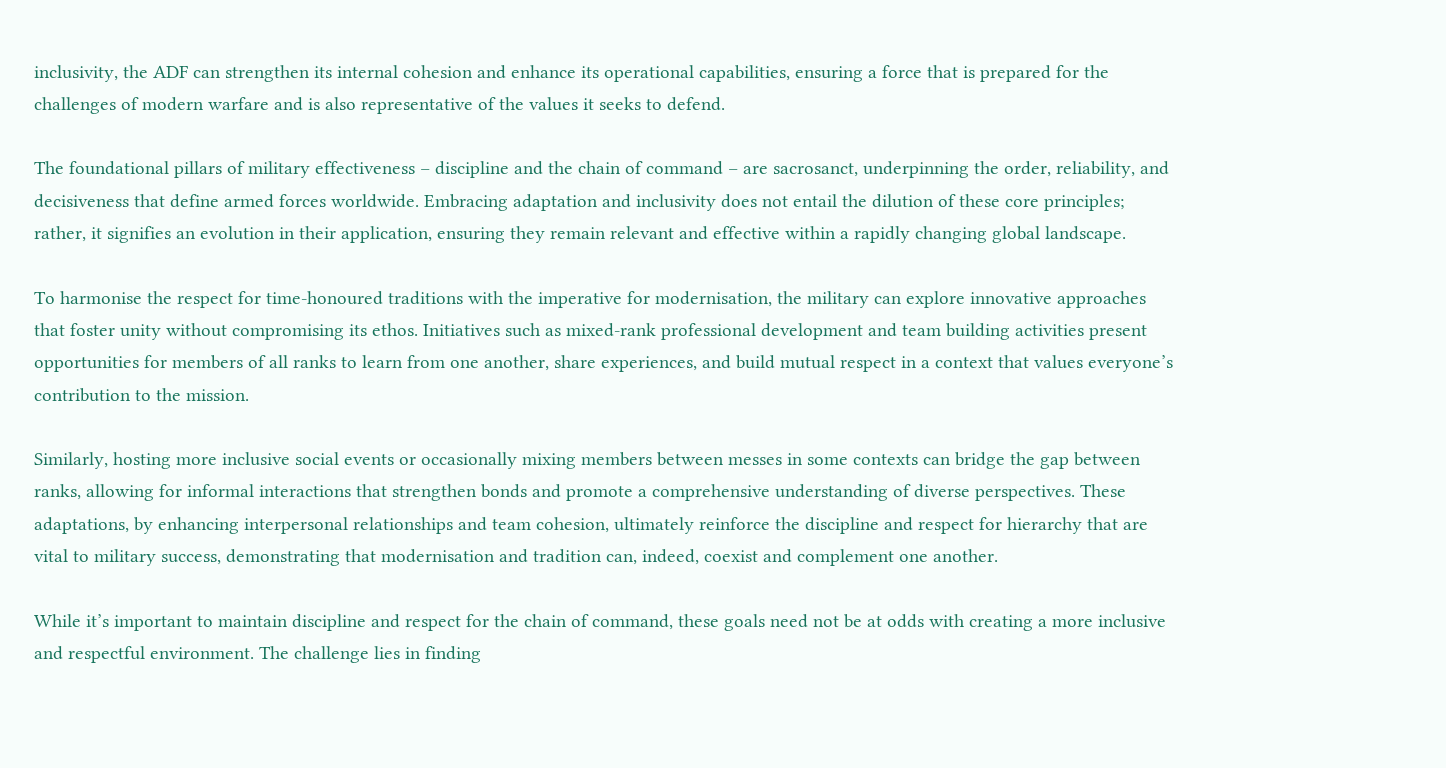inclusivity, the ADF can strengthen its internal cohesion and enhance its operational capabilities, ensuring a force that is prepared for the challenges of modern warfare and is also representative of the values it seeks to defend.

The foundational pillars of military effectiveness – discipline and the chain of command – are sacrosanct, underpinning the order, reliability, and decisiveness that define armed forces worldwide. Embracing adaptation and inclusivity does not entail the dilution of these core principles; rather, it signifies an evolution in their application, ensuring they remain relevant and effective within a rapidly changing global landscape.

To harmonise the respect for time-honoured traditions with the imperative for modernisation, the military can explore innovative approaches that foster unity without compromising its ethos. Initiatives such as mixed-rank professional development and team building activities present opportunities for members of all ranks to learn from one another, share experiences, and build mutual respect in a context that values everyone’s contribution to the mission.

Similarly, hosting more inclusive social events or occasionally mixing members between messes in some contexts can bridge the gap between ranks, allowing for informal interactions that strengthen bonds and promote a comprehensive understanding of diverse perspectives. These adaptations, by enhancing interpersonal relationships and team cohesion, ultimately reinforce the discipline and respect for hierarchy that are vital to military success, demonstrating that modernisation and tradition can, indeed, coexist and complement one another.

While it’s important to maintain discipline and respect for the chain of command, these goals need not be at odds with creating a more inclusive and respectful environment. The challenge lies in finding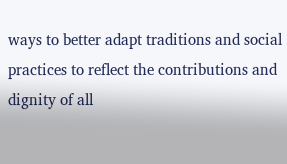ways to better adapt traditions and social practices to reflect the contributions and dignity of all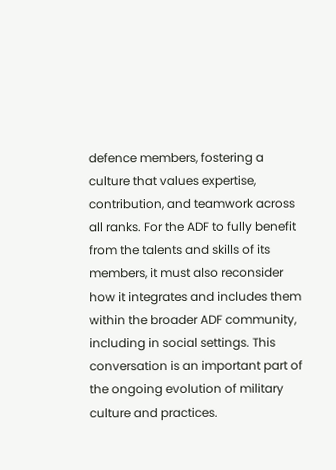defence members, fostering a culture that values expertise, contribution, and teamwork across all ranks. For the ADF to fully benefit from the talents and skills of its members, it must also reconsider how it integrates and includes them within the broader ADF community, including in social settings. This conversation is an important part of the ongoing evolution of military culture and practices.